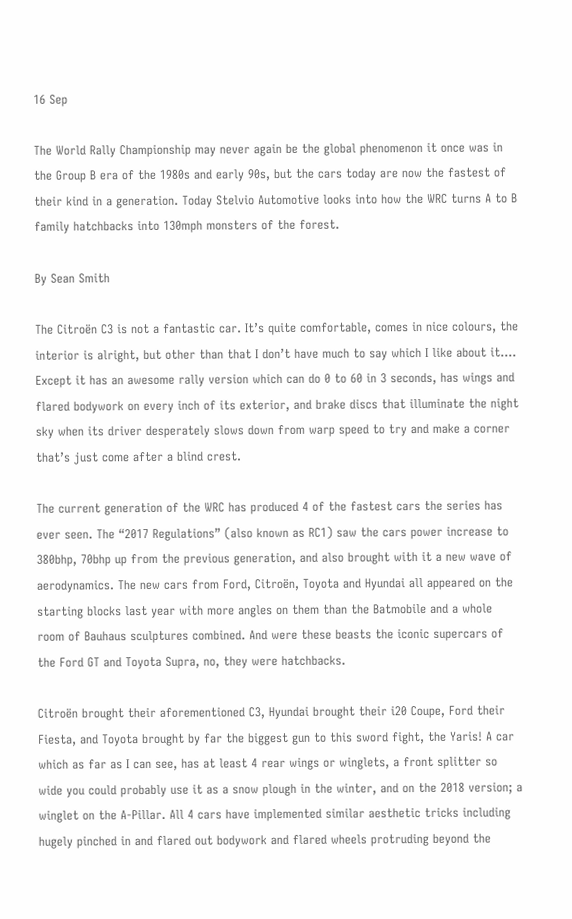16 Sep

The World Rally Championship may never again be the global phenomenon it once was in the Group B era of the 1980s and early 90s, but the cars today are now the fastest of their kind in a generation. Today Stelvio Automotive looks into how the WRC turns A to B family hatchbacks into 130mph monsters of the forest.

By Sean Smith

The Citroën C3 is not a fantastic car. It’s quite comfortable, comes in nice colours, the interior is alright, but other than that I don’t have much to say which I like about it.... Except it has an awesome rally version which can do 0 to 60 in 3 seconds, has wings and flared bodywork on every inch of its exterior, and brake discs that illuminate the night sky when its driver desperately slows down from warp speed to try and make a corner that’s just come after a blind crest.

The current generation of the WRC has produced 4 of the fastest cars the series has ever seen. The “2017 Regulations” (also known as RC1) saw the cars power increase to 380bhp, 70bhp up from the previous generation, and also brought with it a new wave of aerodynamics. The new cars from Ford, Citroën, Toyota and Hyundai all appeared on the starting blocks last year with more angles on them than the Batmobile and a whole room of Bauhaus sculptures combined. And were these beasts the iconic supercars of the Ford GT and Toyota Supra, no, they were hatchbacks.

Citroën brought their aforementioned C3, Hyundai brought their i20 Coupe, Ford their Fiesta, and Toyota brought by far the biggest gun to this sword fight, the Yaris! A car which as far as I can see, has at least 4 rear wings or winglets, a front splitter so wide you could probably use it as a snow plough in the winter, and on the 2018 version; a winglet on the A-Pillar. All 4 cars have implemented similar aesthetic tricks including hugely pinched in and flared out bodywork and flared wheels protruding beyond the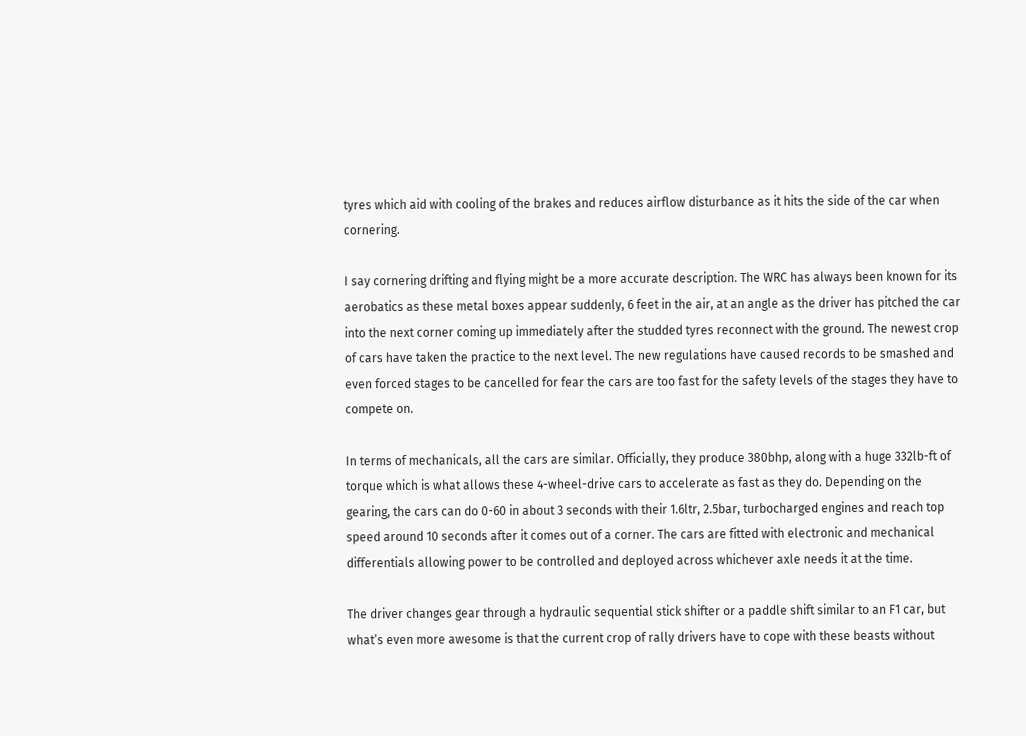tyres which aid with cooling of the brakes and reduces airflow disturbance as it hits the side of the car when cornering.

I say cornering drifting and flying might be a more accurate description. The WRC has always been known for its aerobatics as these metal boxes appear suddenly, 6 feet in the air, at an angle as the driver has pitched the car into the next corner coming up immediately after the studded tyres reconnect with the ground. The newest crop of cars have taken the practice to the next level. The new regulations have caused records to be smashed and even forced stages to be cancelled for fear the cars are too fast for the safety levels of the stages they have to compete on.

In terms of mechanicals, all the cars are similar. Officially, they produce 380bhp, along with a huge 332lb-ft of torque which is what allows these 4-wheel-drive cars to accelerate as fast as they do. Depending on the gearing, the cars can do 0-60 in about 3 seconds with their 1.6ltr, 2.5bar, turbocharged engines and reach top speed around 10 seconds after it comes out of a corner. The cars are fitted with electronic and mechanical differentials allowing power to be controlled and deployed across whichever axle needs it at the time.

The driver changes gear through a hydraulic sequential stick shifter or a paddle shift similar to an F1 car, but what’s even more awesome is that the current crop of rally drivers have to cope with these beasts without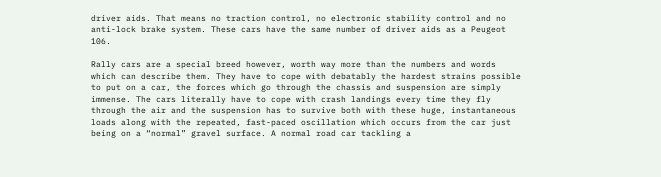driver aids. That means no traction control, no electronic stability control and no anti-lock brake system. These cars have the same number of driver aids as a Peugeot 106.

Rally cars are a special breed however, worth way more than the numbers and words which can describe them. They have to cope with debatably the hardest strains possible to put on a car, the forces which go through the chassis and suspension are simply immense. The cars literally have to cope with crash landings every time they fly through the air and the suspension has to survive both with these huge, instantaneous loads along with the repeated, fast-paced oscillation which occurs from the car just being on a “normal” gravel surface. A normal road car tackling a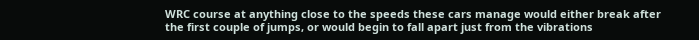WRC course at anything close to the speeds these cars manage would either break after the first couple of jumps, or would begin to fall apart just from the vibrations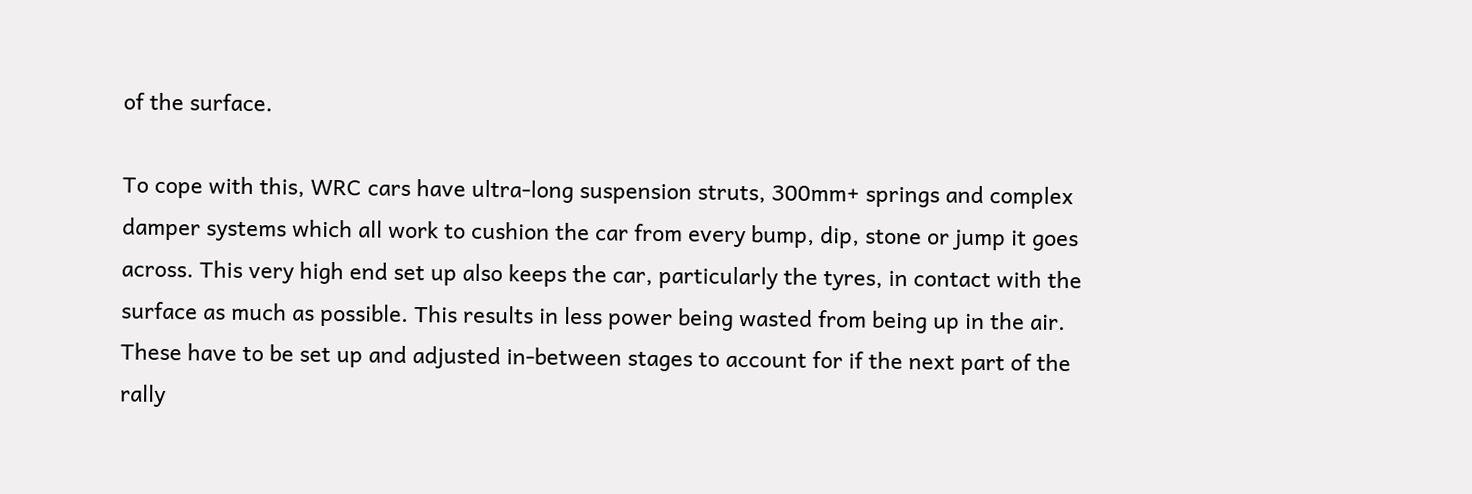of the surface.

To cope with this, WRC cars have ultra-long suspension struts, 300mm+ springs and complex damper systems which all work to cushion the car from every bump, dip, stone or jump it goes across. This very high end set up also keeps the car, particularly the tyres, in contact with the surface as much as possible. This results in less power being wasted from being up in the air. These have to be set up and adjusted in-between stages to account for if the next part of the rally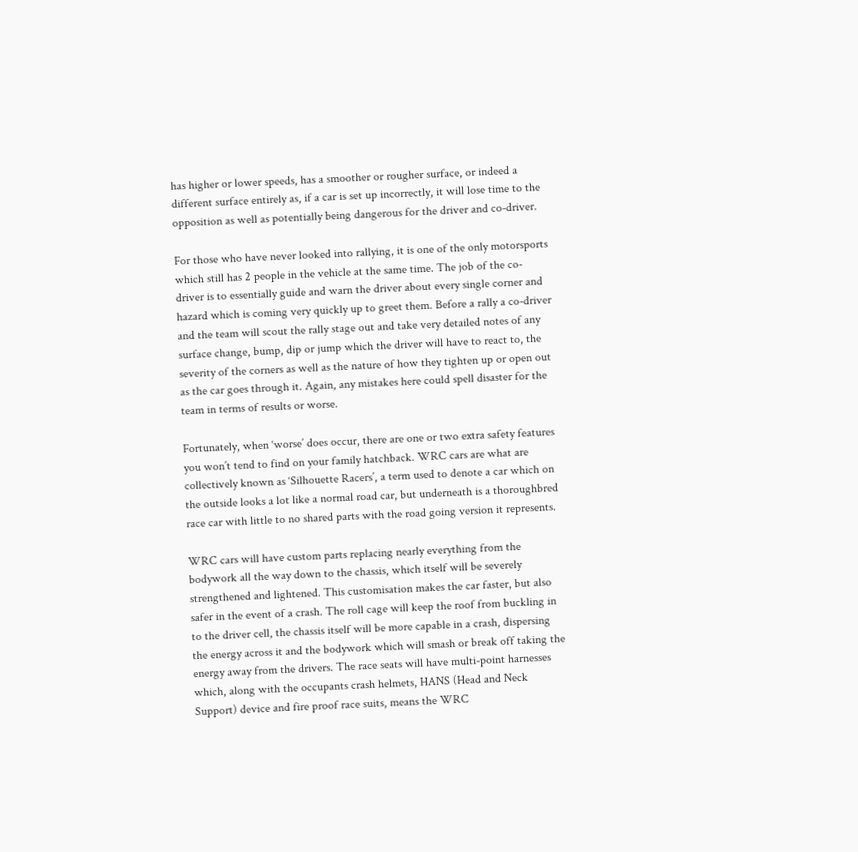has higher or lower speeds, has a smoother or rougher surface, or indeed a different surface entirely as, if a car is set up incorrectly, it will lose time to the opposition as well as potentially being dangerous for the driver and co-driver.

For those who have never looked into rallying, it is one of the only motorsports which still has 2 people in the vehicle at the same time. The job of the co-driver is to essentially guide and warn the driver about every single corner and hazard which is coming very quickly up to greet them. Before a rally a co-driver and the team will scout the rally stage out and take very detailed notes of any surface change, bump, dip or jump which the driver will have to react to, the severity of the corners as well as the nature of how they tighten up or open out as the car goes through it. Again, any mistakes here could spell disaster for the team in terms of results or worse.

Fortunately, when ‘worse’ does occur, there are one or two extra safety features you won’t tend to find on your family hatchback. WRC cars are what are collectively known as ‘Silhouette Racers’, a term used to denote a car which on the outside looks a lot like a normal road car, but underneath is a thoroughbred race car with little to no shared parts with the road going version it represents.

WRC cars will have custom parts replacing nearly everything from the bodywork all the way down to the chassis, which itself will be severely strengthened and lightened. This customisation makes the car faster, but also safer in the event of a crash. The roll cage will keep the roof from buckling in to the driver cell, the chassis itself will be more capable in a crash, dispersing the energy across it and the bodywork which will smash or break off taking the energy away from the drivers. The race seats will have multi-point harnesses which, along with the occupants crash helmets, HANS (Head and Neck Support) device and fire proof race suits, means the WRC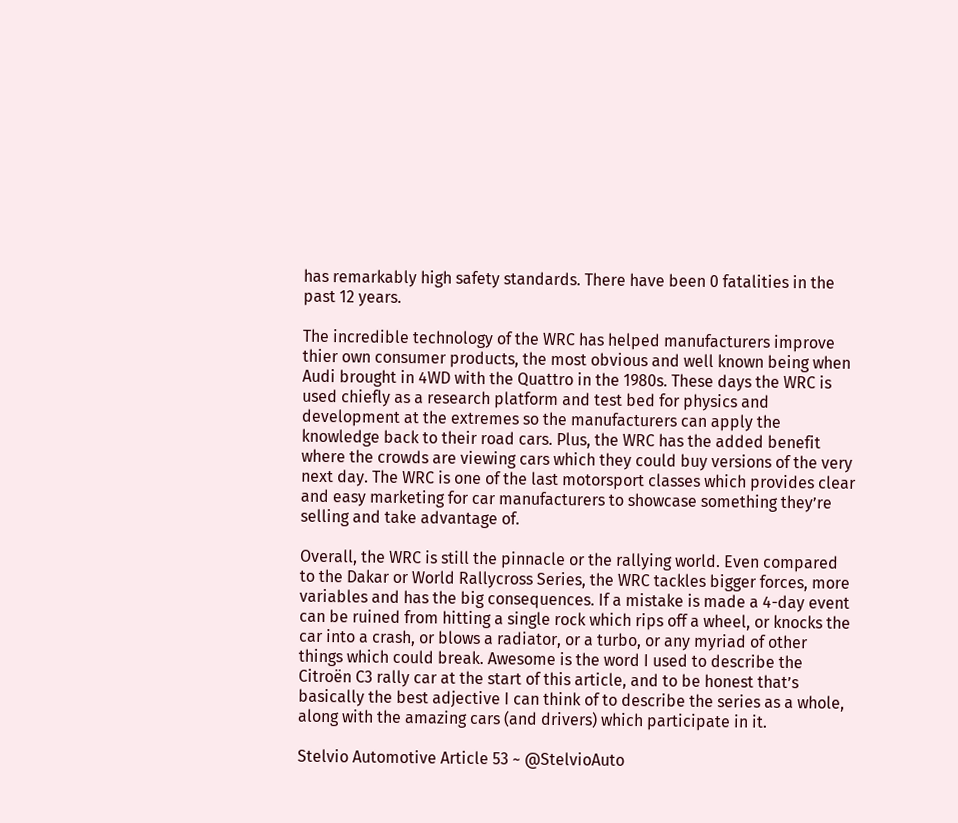has remarkably high safety standards. There have been 0 fatalities in the past 12 years.

The incredible technology of the WRC has helped manufacturers improve thier own consumer products, the most obvious and well known being when Audi brought in 4WD with the Quattro in the 1980s. These days the WRC is used chiefly as a research platform and test bed for physics and development at the extremes so the manufacturers can apply the knowledge back to their road cars. Plus, the WRC has the added benefit where the crowds are viewing cars which they could buy versions of the very next day. The WRC is one of the last motorsport classes which provides clear and easy marketing for car manufacturers to showcase something they’re selling and take advantage of.

Overall, the WRC is still the pinnacle or the rallying world. Even compared to the Dakar or World Rallycross Series, the WRC tackles bigger forces, more variables and has the big consequences. If a mistake is made a 4-day event can be ruined from hitting a single rock which rips off a wheel, or knocks the car into a crash, or blows a radiator, or a turbo, or any myriad of other things which could break. Awesome is the word I used to describe the Citroën C3 rally car at the start of this article, and to be honest that’s basically the best adjective I can think of to describe the series as a whole, along with the amazing cars (and drivers) which participate in it.

Stelvio Automotive Article 53 ~ @StelvioAuto